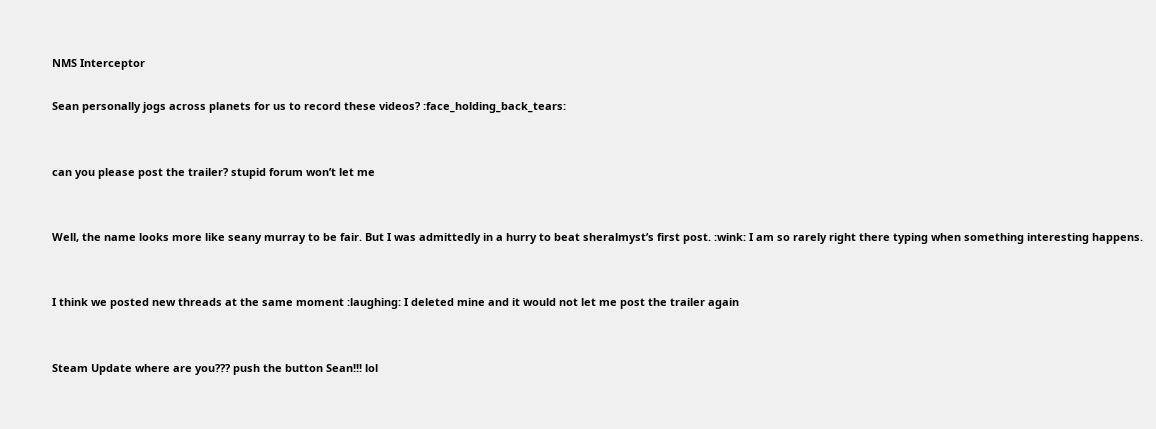NMS Interceptor

Sean personally jogs across planets for us to record these videos? :face_holding_back_tears:


can you please post the trailer? stupid forum won’t let me


Well, the name looks more like seany murray to be fair. But I was admittedly in a hurry to beat sheralmyst’s first post. :wink: I am so rarely right there typing when something interesting happens.


I think we posted new threads at the same moment :laughing: I deleted mine and it would not let me post the trailer again


Steam Update where are you??? push the button Sean!!! lol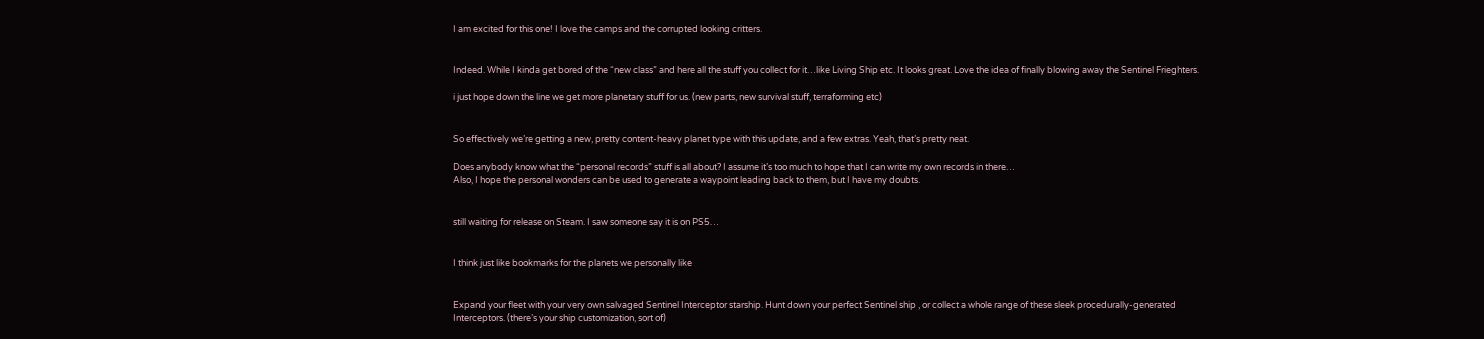I am excited for this one! I love the camps and the corrupted looking critters.


Indeed. While I kinda get bored of the “new class” and here all the stuff you collect for it…like Living Ship etc. It looks great. Love the idea of finally blowing away the Sentinel Frieghters.

i just hope down the line we get more planetary stuff for us. (new parts, new survival stuff, terraforming etc)


So effectively we’re getting a new, pretty content-heavy planet type with this update, and a few extras. Yeah, that’s pretty neat.

Does anybody know what the “personal records” stuff is all about? I assume it’s too much to hope that I can write my own records in there…
Also, I hope the personal wonders can be used to generate a waypoint leading back to them, but I have my doubts.


still waiting for release on Steam. I saw someone say it is on PS5…


I think just like bookmarks for the planets we personally like


Expand your fleet with your very own salvaged Sentinel Interceptor starship. Hunt down your perfect Sentinel ship , or collect a whole range of these sleek procedurally-generated Interceptors. (there’s your ship customization, sort of)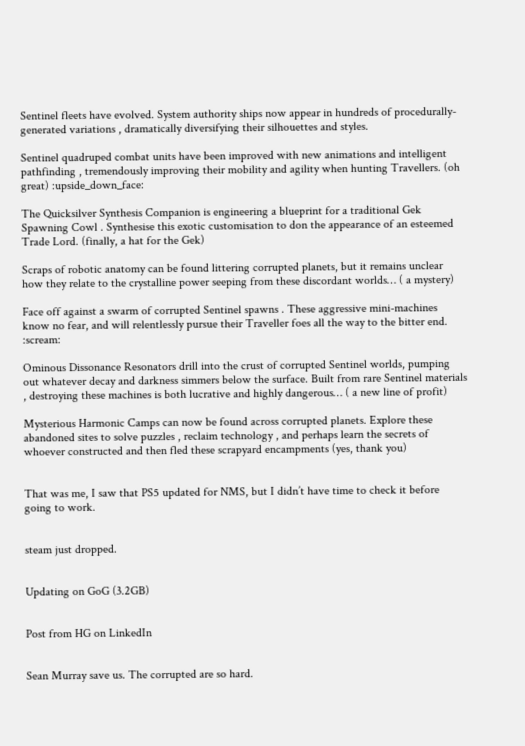Sentinel fleets have evolved. System authority ships now appear in hundreds of procedurally-generated variations , dramatically diversifying their silhouettes and styles.

Sentinel quadruped combat units have been improved with new animations and intelligent pathfinding , tremendously improving their mobility and agility when hunting Travellers. (oh great) :upside_down_face:

The Quicksilver Synthesis Companion is engineering a blueprint for a traditional Gek Spawning Cowl . Synthesise this exotic customisation to don the appearance of an esteemed Trade Lord. (finally, a hat for the Gek)

Scraps of robotic anatomy can be found littering corrupted planets, but it remains unclear how they relate to the crystalline power seeping from these discordant worlds… ( a mystery)

Face off against a swarm of corrupted Sentinel spawns . These aggressive mini-machines know no fear, and will relentlessly pursue their Traveller foes all the way to the bitter end. :scream:

Ominous Dissonance Resonators drill into the crust of corrupted Sentinel worlds, pumping out whatever decay and darkness simmers below the surface. Built from rare Sentinel materials , destroying these machines is both lucrative and highly dangerous… ( a new line of profit)

Mysterious Harmonic Camps can now be found across corrupted planets. Explore these abandoned sites to solve puzzles , reclaim technology , and perhaps learn the secrets of whoever constructed and then fled these scrapyard encampments (yes, thank you)


That was me, I saw that PS5 updated for NMS, but I didn’t have time to check it before going to work.


steam just dropped.


Updating on GoG (3.2GB)


Post from HG on LinkedIn


Sean Murray save us. The corrupted are so hard.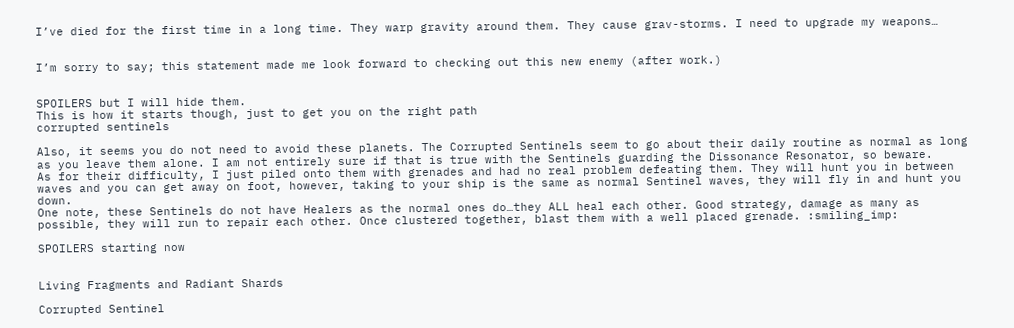I’ve died for the first time in a long time. They warp gravity around them. They cause grav-storms. I need to upgrade my weapons…


I’m sorry to say; this statement made me look forward to checking out this new enemy (after work.)


SPOILERS but I will hide them.
This is how it starts though, just to get you on the right path
corrupted sentinels

Also, it seems you do not need to avoid these planets. The Corrupted Sentinels seem to go about their daily routine as normal as long as you leave them alone. I am not entirely sure if that is true with the Sentinels guarding the Dissonance Resonator, so beware.
As for their difficulty, I just piled onto them with grenades and had no real problem defeating them. They will hunt you in between waves and you can get away on foot, however, taking to your ship is the same as normal Sentinel waves, they will fly in and hunt you down.
One note, these Sentinels do not have Healers as the normal ones do…they ALL heal each other. Good strategy, damage as many as possible, they will run to repair each other. Once clustered together, blast them with a well placed grenade. :smiling_imp:

SPOILERS starting now


Living Fragments and Radiant Shards

Corrupted Sentinel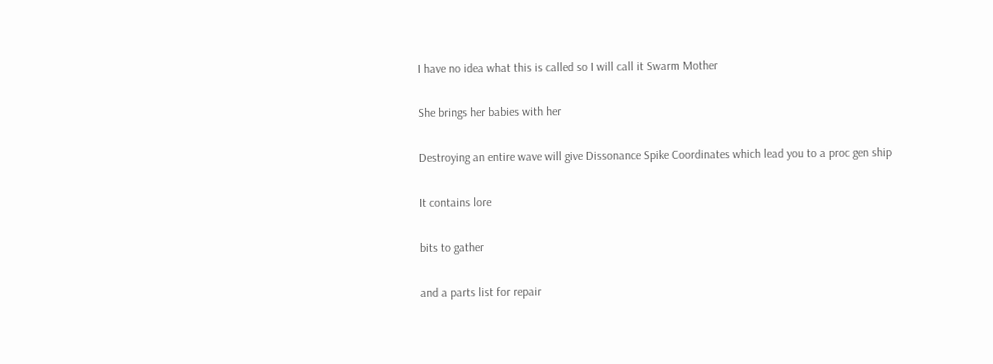I have no idea what this is called so I will call it Swarm Mother

She brings her babies with her

Destroying an entire wave will give Dissonance Spike Coordinates which lead you to a proc gen ship

It contains lore

bits to gather

and a parts list for repair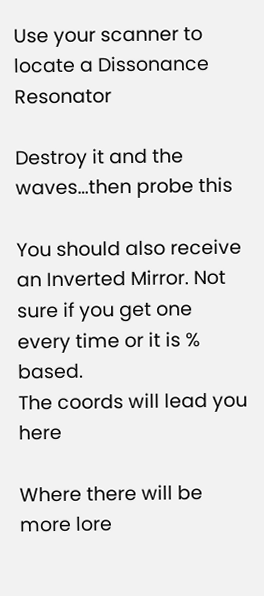Use your scanner to locate a Dissonance Resonator

Destroy it and the waves…then probe this

You should also receive an Inverted Mirror. Not sure if you get one every time or it is % based.
The coords will lead you here

Where there will be more lore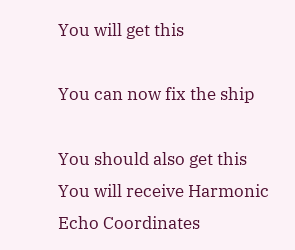You will get this

You can now fix the ship

You should also get this
You will receive Harmonic Echo Coordinates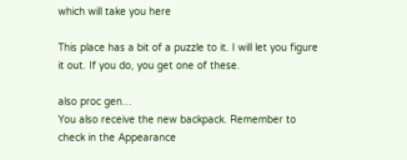which will take you here

This place has a bit of a puzzle to it. I will let you figure it out. If you do, you get one of these.

also proc gen…
You also receive the new backpack. Remember to check in the Appearance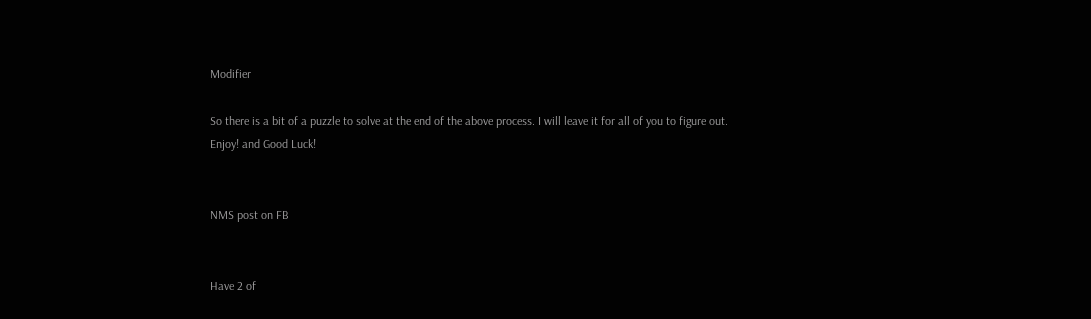Modifier

So there is a bit of a puzzle to solve at the end of the above process. I will leave it for all of you to figure out.
Enjoy! and Good Luck!


NMS post on FB


Have 2 of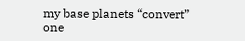my base planets “convert” one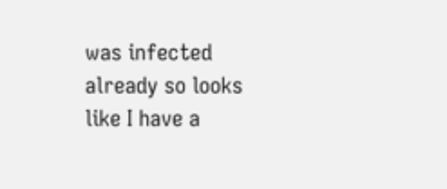was infected already so looks like I have a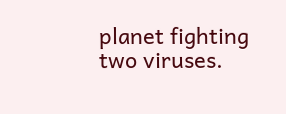planet fighting two viruses.